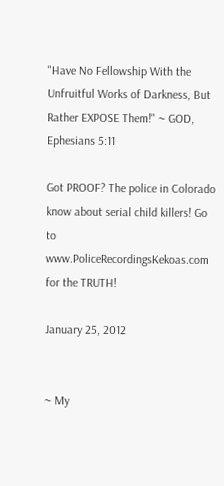"Have No Fellowship With the Unfruitful Works of Darkness, But Rather EXPOSE Them!" ~ GOD, Ephesians 5:11

Got PROOF? The police in Colorado know about serial child killers! Go to www.PoliceRecordingsKekoas.com for the TRUTH!

January 25, 2012


~ My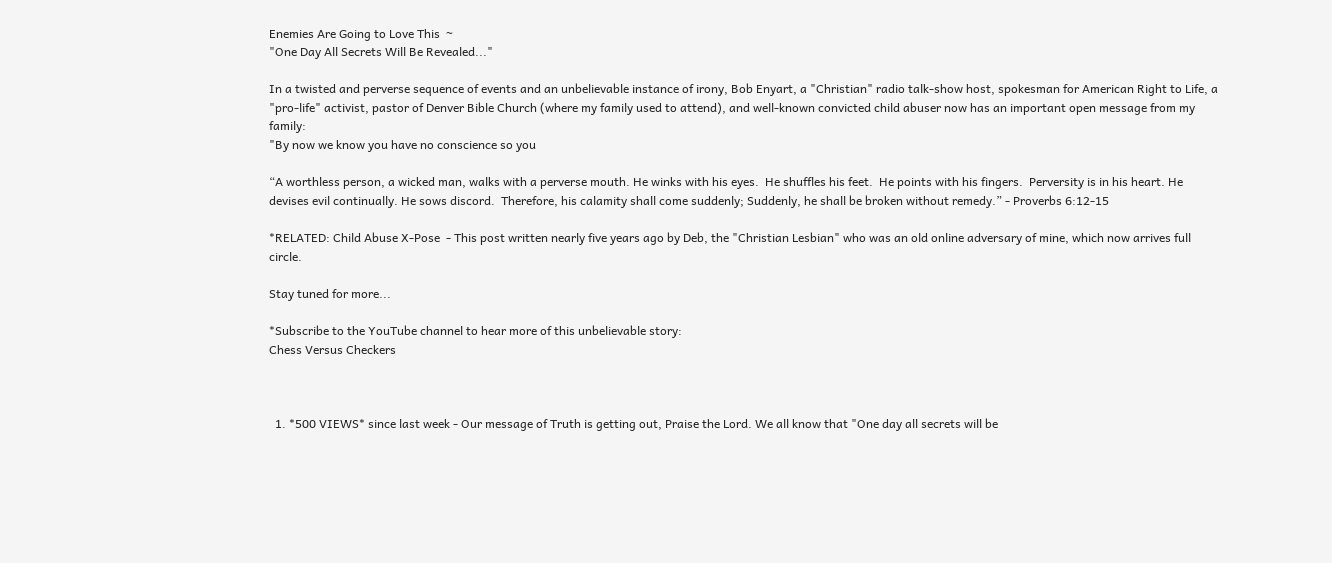Enemies Are Going to Love This  ~
"One Day All Secrets Will Be Revealed..."

In a twisted and perverse sequence of events and an unbelievable instance of irony, Bob Enyart, a "Christian" radio talk-show host, spokesman for American Right to Life, a "pro-life" activist, pastor of Denver Bible Church (where my family used to attend), and well-known convicted child abuser now has an important open message from my family:
"By now we know you have no conscience so you

“A worthless person, a wicked man, walks with a perverse mouth. He winks with his eyes.  He shuffles his feet.  He points with his fingers.  Perversity is in his heart. He devises evil continually. He sows discord.  Therefore, his calamity shall come suddenly; Suddenly, he shall be broken without remedy.” - Proverbs 6:12-15

*RELATED: Child Abuse X-Pose  - This post written nearly five years ago by Deb, the "Christian Lesbian" who was an old online adversary of mine, which now arrives full circle.

Stay tuned for more...

*Subscribe to the YouTube channel to hear more of this unbelievable story:
Chess Versus Checkers



  1. *500 VIEWS* since last week - Our message of Truth is getting out, Praise the Lord. We all know that "One day all secrets will be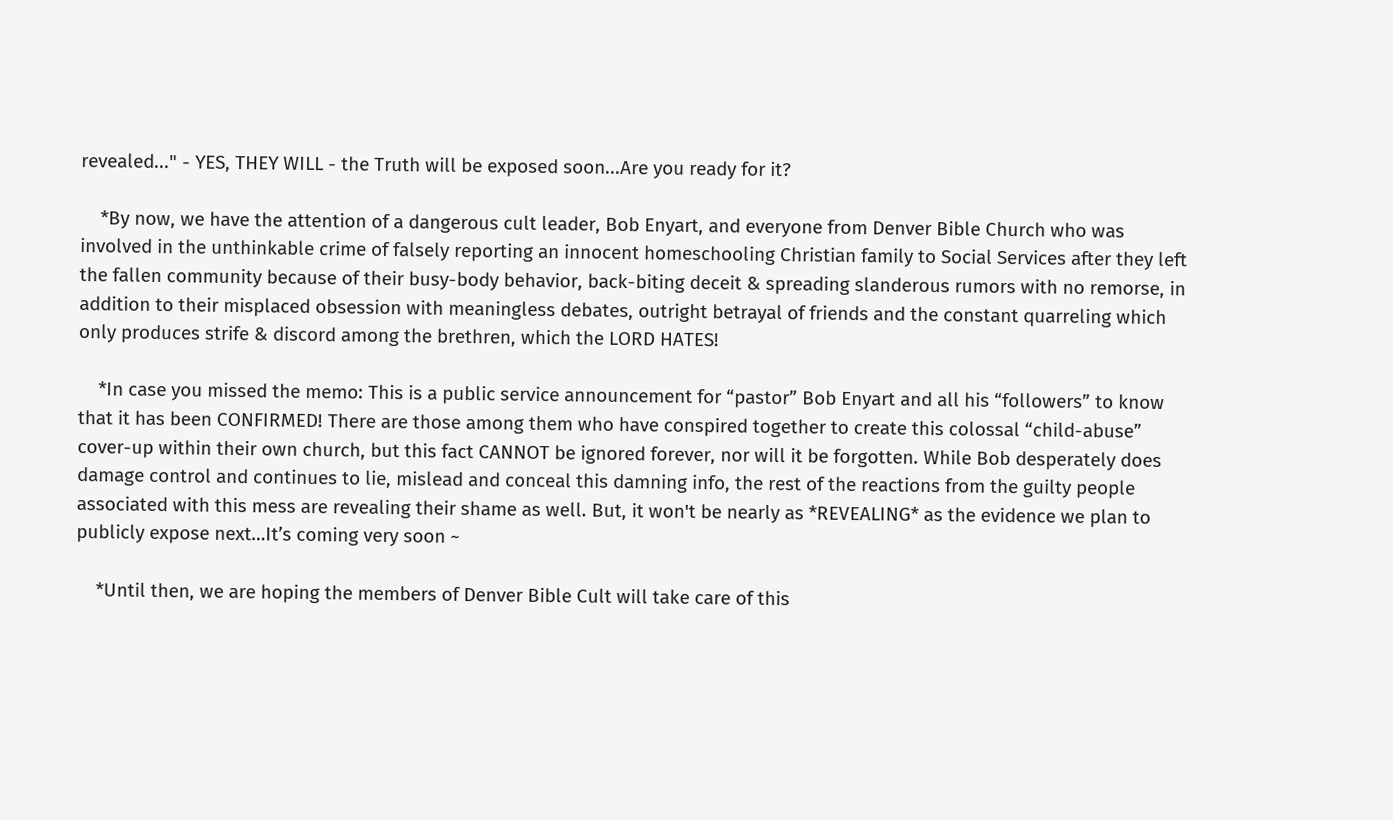revealed..." - YES, THEY WILL - the Truth will be exposed soon...Are you ready for it?

    *By now, we have the attention of a dangerous cult leader, Bob Enyart, and everyone from Denver Bible Church who was involved in the unthinkable crime of falsely reporting an innocent homeschooling Christian family to Social Services after they left the fallen community because of their busy-body behavior, back-biting deceit & spreading slanderous rumors with no remorse, in addition to their misplaced obsession with meaningless debates, outright betrayal of friends and the constant quarreling which only produces strife & discord among the brethren, which the LORD HATES!

    *In case you missed the memo: This is a public service announcement for “pastor” Bob Enyart and all his “followers” to know that it has been CONFIRMED! There are those among them who have conspired together to create this colossal “child-abuse” cover-up within their own church, but this fact CANNOT be ignored forever, nor will it be forgotten. While Bob desperately does damage control and continues to lie, mislead and conceal this damning info, the rest of the reactions from the guilty people associated with this mess are revealing their shame as well. But, it won't be nearly as *REVEALING* as the evidence we plan to publicly expose next…It’s coming very soon ~

    *Until then, we are hoping the members of Denver Bible Cult will take care of this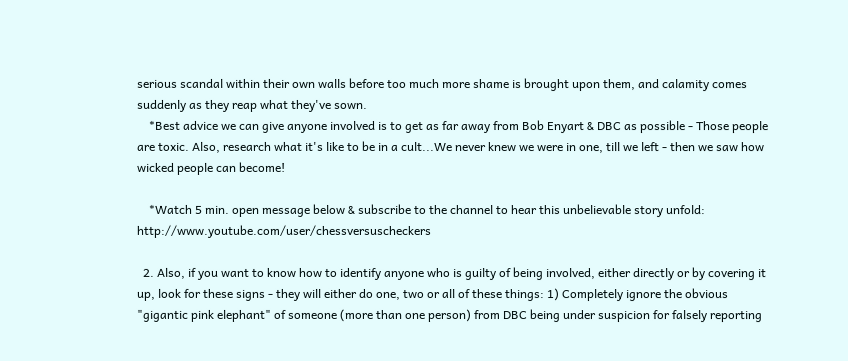serious scandal within their own walls before too much more shame is brought upon them, and calamity comes suddenly as they reap what they've sown.
    *Best advice we can give anyone involved is to get as far away from Bob Enyart & DBC as possible - Those people are toxic. Also, research what it's like to be in a cult...We never knew we were in one, till we left - then we saw how wicked people can become!

    *Watch 5 min. open message below & subscribe to the channel to hear this unbelievable story unfold: http://www.youtube.com/user/chessversuscheckers

  2. Also, if you want to know how to identify anyone who is guilty of being involved, either directly or by covering it up, look for these signs - they will either do one, two or all of these things: 1) Completely ignore the obvious "gigantic pink elephant" of someone (more than one person) from DBC being under suspicion for falsely reporting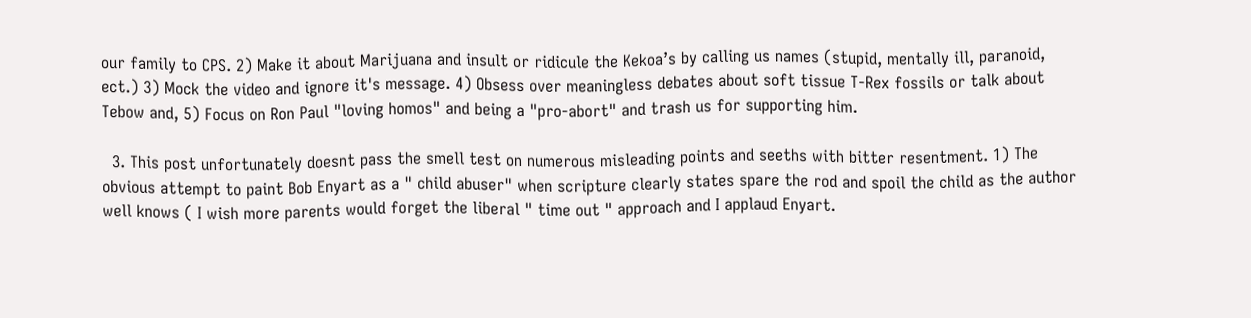our family to CPS. 2) Make it about Marijuana and insult or ridicule the Kekoa’s by calling us names (stupid, mentally ill, paranoid, ect.) 3) Mock the video and ignore it's message. 4) Obsess over meaningless debates about soft tissue T-Rex fossils or talk about Tebow and, 5) Focus on Ron Paul "loving homos" and being a "pro-abort" and trash us for supporting him.

  3. This post unfortunately doesnt pass the smell test on numerous misleading points and seeths with bitter resentment. 1) The obvious attempt to paint Bob Enyart as a " child abuser" when scripture clearly states spare the rod and spoil the child as the author well knows ( I wish more parents would forget the liberal " time out " approach and I applaud Enyart.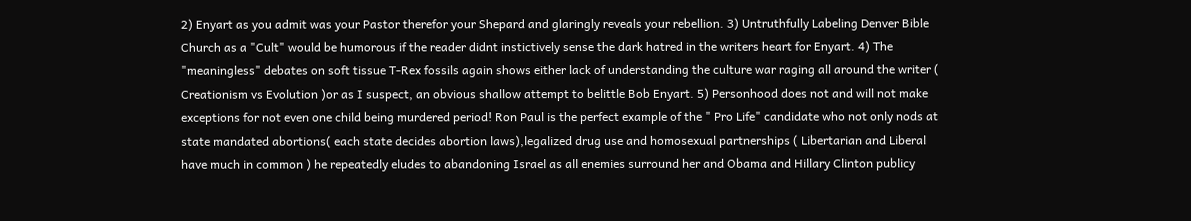2) Enyart as you admit was your Pastor therefor your Shepard and glaringly reveals your rebellion. 3) Untruthfully Labeling Denver Bible Church as a "Cult" would be humorous if the reader didnt instictively sense the dark hatred in the writers heart for Enyart. 4) The "meaningless" debates on soft tissue T-Rex fossils again shows either lack of understanding the culture war raging all around the writer ( Creationism vs Evolution )or as I suspect, an obvious shallow attempt to belittle Bob Enyart. 5) Personhood does not and will not make exceptions for not even one child being murdered period! Ron Paul is the perfect example of the " Pro Life" candidate who not only nods at state mandated abortions( each state decides abortion laws),legalized drug use and homosexual partnerships ( Libertarian and Liberal have much in common ) he repeatedly eludes to abandoning Israel as all enemies surround her and Obama and Hillary Clinton publicy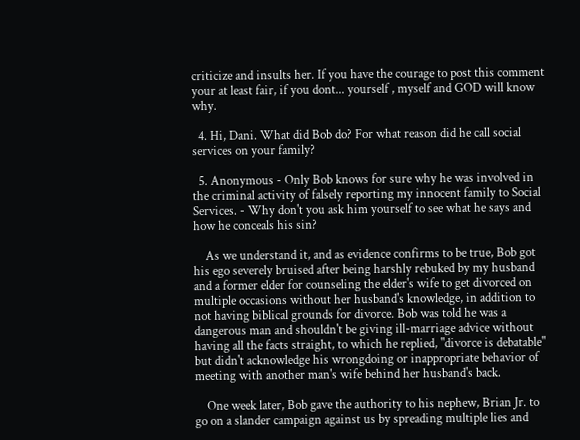criticize and insults her. If you have the courage to post this comment your at least fair, if you dont... yourself , myself and GOD will know why.

  4. Hi, Dani. What did Bob do? For what reason did he call social services on your family?

  5. Anonymous - Only Bob knows for sure why he was involved in the criminal activity of falsely reporting my innocent family to Social Services. - Why don't you ask him yourself to see what he says and how he conceals his sin?

    As we understand it, and as evidence confirms to be true, Bob got his ego severely bruised after being harshly rebuked by my husband and a former elder for counseling the elder's wife to get divorced on multiple occasions without her husband's knowledge, in addition to not having biblical grounds for divorce. Bob was told he was a dangerous man and shouldn't be giving ill-marriage advice without having all the facts straight, to which he replied, "divorce is debatable" but didn't acknowledge his wrongdoing or inappropriate behavior of meeting with another man's wife behind her husband's back.

    One week later, Bob gave the authority to his nephew, Brian Jr. to go on a slander campaign against us by spreading multiple lies and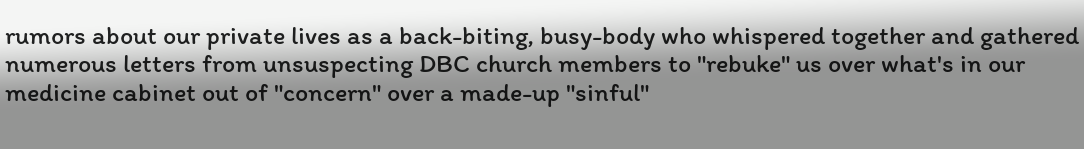rumors about our private lives as a back-biting, busy-body who whispered together and gathered numerous letters from unsuspecting DBC church members to "rebuke" us over what's in our medicine cabinet out of "concern" over a made-up "sinful"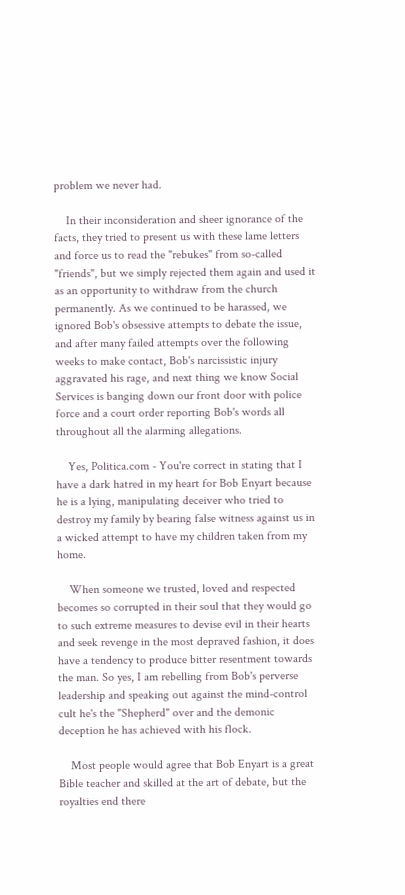problem we never had.

    In their inconsideration and sheer ignorance of the facts, they tried to present us with these lame letters and force us to read the "rebukes" from so-called "friends", but we simply rejected them again and used it as an opportunity to withdraw from the church permanently. As we continued to be harassed, we ignored Bob's obsessive attempts to debate the issue, and after many failed attempts over the following weeks to make contact, Bob's narcissistic injury aggravated his rage, and next thing we know Social Services is banging down our front door with police force and a court order reporting Bob's words all throughout all the alarming allegations.

    Yes, Politica.com - You're correct in stating that I have a dark hatred in my heart for Bob Enyart because he is a lying, manipulating deceiver who tried to destroy my family by bearing false witness against us in a wicked attempt to have my children taken from my home.

    When someone we trusted, loved and respected becomes so corrupted in their soul that they would go to such extreme measures to devise evil in their hearts and seek revenge in the most depraved fashion, it does have a tendency to produce bitter resentment towards the man. So yes, I am rebelling from Bob's perverse leadership and speaking out against the mind-control cult he's the "Shepherd" over and the demonic deception he has achieved with his flock.

    Most people would agree that Bob Enyart is a great Bible teacher and skilled at the art of debate, but the royalties end there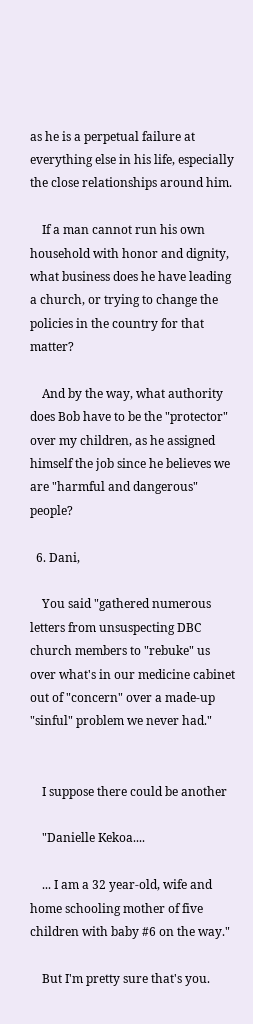as he is a perpetual failure at everything else in his life, especially the close relationships around him.

    If a man cannot run his own household with honor and dignity, what business does he have leading a church, or trying to change the policies in the country for that matter?

    And by the way, what authority does Bob have to be the "protector" over my children, as he assigned himself the job since he believes we are "harmful and dangerous" people?

  6. Dani,

    You said "gathered numerous letters from unsuspecting DBC church members to "rebuke" us over what's in our medicine cabinet out of "concern" over a made-up "sinful" problem we never had."


    I suppose there could be another

    "Danielle Kekoa....

    ... I am a 32 year-old, wife and home schooling mother of five children with baby #6 on the way."

    But I'm pretty sure that's you.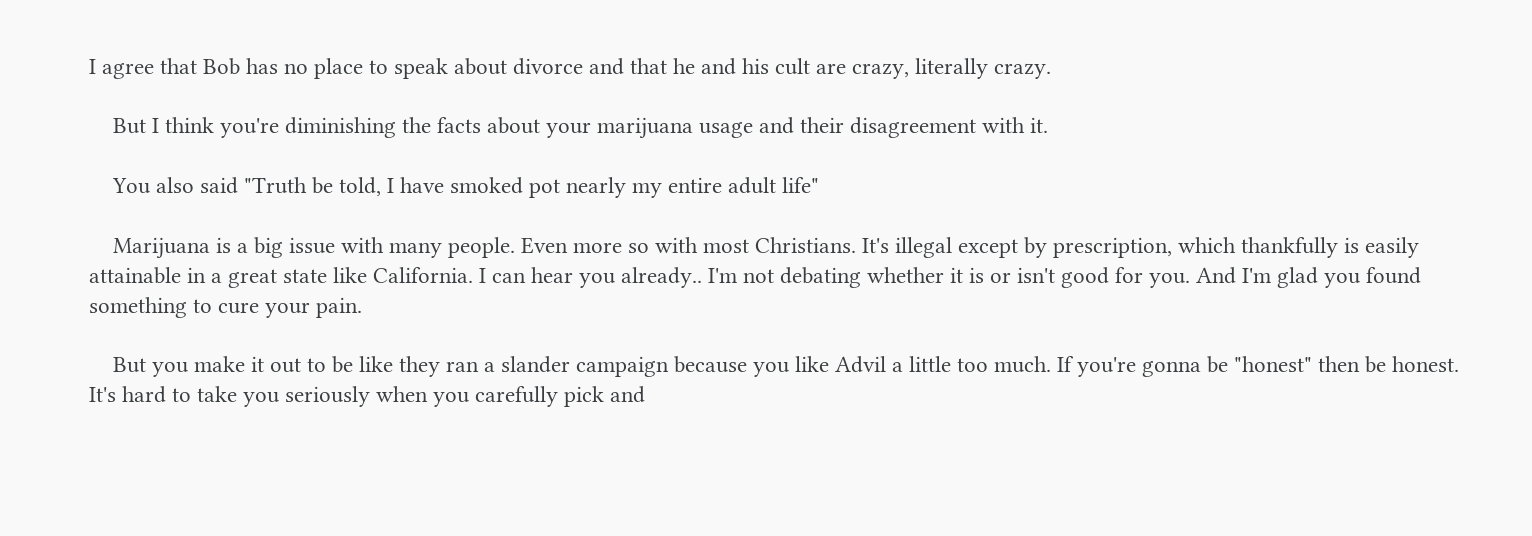I agree that Bob has no place to speak about divorce and that he and his cult are crazy, literally crazy.

    But I think you're diminishing the facts about your marijuana usage and their disagreement with it.

    You also said "Truth be told, I have smoked pot nearly my entire adult life"

    Marijuana is a big issue with many people. Even more so with most Christians. It's illegal except by prescription, which thankfully is easily attainable in a great state like California. I can hear you already.. I'm not debating whether it is or isn't good for you. And I'm glad you found something to cure your pain.

    But you make it out to be like they ran a slander campaign because you like Advil a little too much. If you're gonna be "honest" then be honest. It's hard to take you seriously when you carefully pick and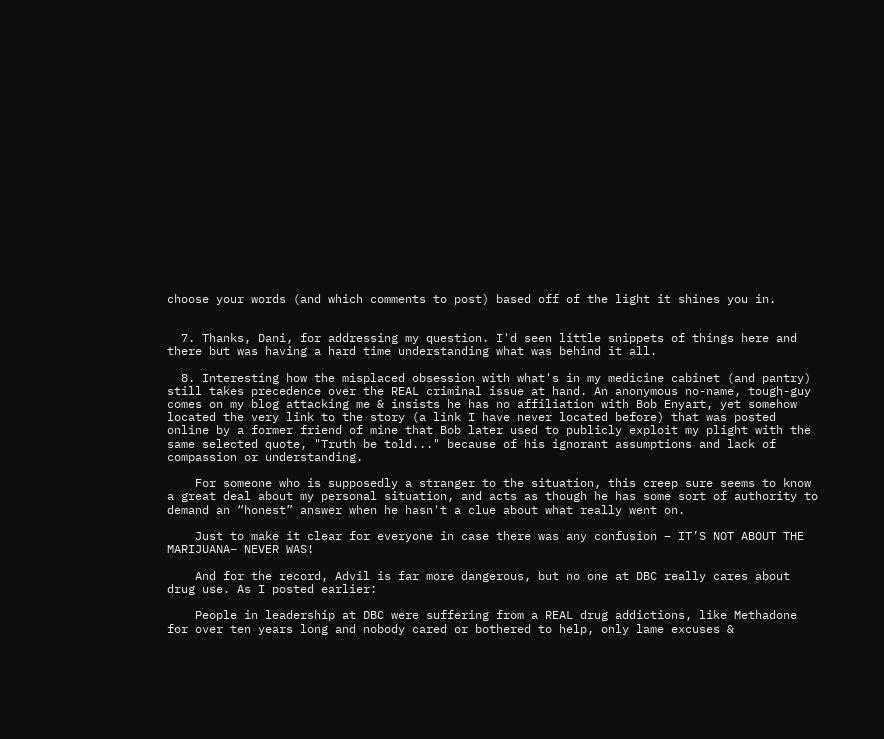choose your words (and which comments to post) based off of the light it shines you in.


  7. Thanks, Dani, for addressing my question. I'd seen little snippets of things here and there but was having a hard time understanding what was behind it all.

  8. Interesting how the misplaced obsession with what's in my medicine cabinet (and pantry) still takes precedence over the REAL criminal issue at hand. An anonymous no-name, tough-guy comes on my blog attacking me & insists he has no affiliation with Bob Enyart, yet somehow located the very link to the story (a link I have never located before) that was posted online by a former friend of mine that Bob later used to publicly exploit my plight with the same selected quote, "Truth be told..." because of his ignorant assumptions and lack of compassion or understanding.

    For someone who is supposedly a stranger to the situation, this creep sure seems to know a great deal about my personal situation, and acts as though he has some sort of authority to demand an “honest” answer when he hasn't a clue about what really went on.

    Just to make it clear for everyone in case there was any confusion – IT’S NOT ABOUT THE MARIJUANA– NEVER WAS!

    And for the record, Advil is far more dangerous, but no one at DBC really cares about drug use. As I posted earlier:

    People in leadership at DBC were suffering from a REAL drug addictions, like Methadone for over ten years long and nobody cared or bothered to help, only lame excuses &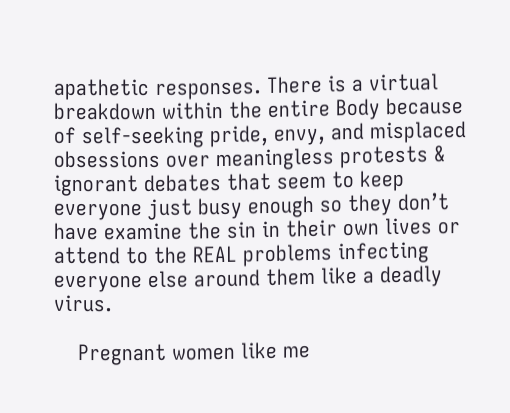apathetic responses. There is a virtual breakdown within the entire Body because of self-seeking pride, envy, and misplaced obsessions over meaningless protests & ignorant debates that seem to keep everyone just busy enough so they don’t have examine the sin in their own lives or attend to the REAL problems infecting everyone else around them like a deadly virus.

    Pregnant women like me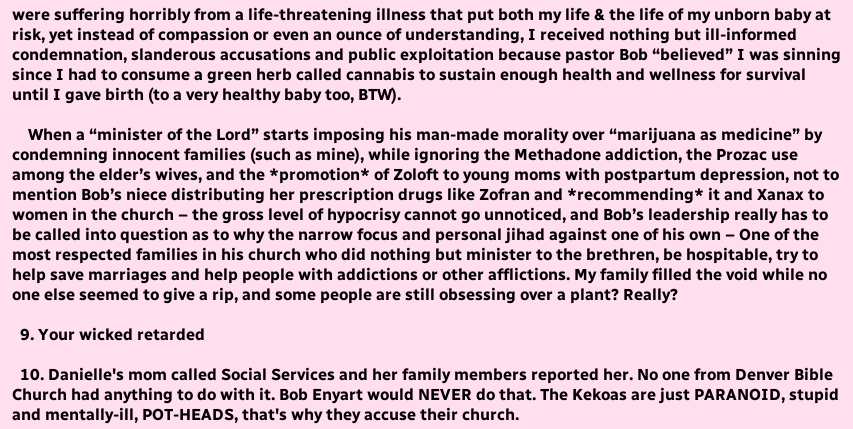were suffering horribly from a life-threatening illness that put both my life & the life of my unborn baby at risk, yet instead of compassion or even an ounce of understanding, I received nothing but ill-informed condemnation, slanderous accusations and public exploitation because pastor Bob “believed” I was sinning since I had to consume a green herb called cannabis to sustain enough health and wellness for survival until I gave birth (to a very healthy baby too, BTW).

    When a “minister of the Lord” starts imposing his man-made morality over “marijuana as medicine” by condemning innocent families (such as mine), while ignoring the Methadone addiction, the Prozac use among the elder’s wives, and the *promotion* of Zoloft to young moms with postpartum depression, not to mention Bob’s niece distributing her prescription drugs like Zofran and *recommending* it and Xanax to women in the church – the gross level of hypocrisy cannot go unnoticed, and Bob’s leadership really has to be called into question as to why the narrow focus and personal jihad against one of his own – One of the most respected families in his church who did nothing but minister to the brethren, be hospitable, try to help save marriages and help people with addictions or other afflictions. My family filled the void while no one else seemed to give a rip, and some people are still obsessing over a plant? Really?

  9. Your wicked retarded

  10. Danielle's mom called Social Services and her family members reported her. No one from Denver Bible Church had anything to do with it. Bob Enyart would NEVER do that. The Kekoas are just PARANOID, stupid and mentally-ill, POT-HEADS, that's why they accuse their church.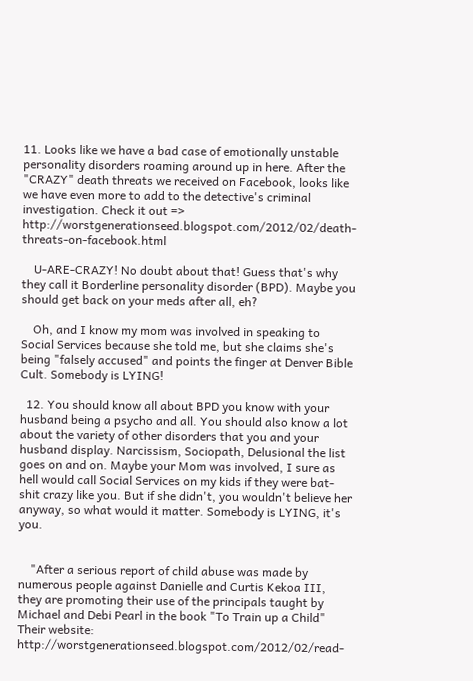11. Looks like we have a bad case of emotionally unstable personality disorders roaming around up in here. After the "CRAZY" death threats we received on Facebook, looks like we have even more to add to the detective's criminal investigation. Check it out => http://worstgenerationseed.blogspot.com/2012/02/death-threats-on-facebook.html

    U-ARE-CRAZY! No doubt about that! Guess that's why they call it Borderline personality disorder (BPD). Maybe you should get back on your meds after all, eh?

    Oh, and I know my mom was involved in speaking to Social Services because she told me, but she claims she's being "falsely accused" and points the finger at Denver Bible Cult. Somebody is LYING!

  12. You should know all about BPD you know with your husband being a psycho and all. You should also know a lot about the variety of other disorders that you and your husband display. Narcissism, Sociopath, Delusional the list goes on and on. Maybe your Mom was involved, I sure as hell would call Social Services on my kids if they were bat-shit crazy like you. But if she didn't, you wouldn't believe her anyway, so what would it matter. Somebody is LYING, it's you.


    "After a serious report of child abuse was made by numerous people against Danielle and Curtis Kekoa III, they are promoting their use of the principals taught by Michael and Debi Pearl in the book "To Train up a Child" Their website: http://worstgenerationseed.blogspot.com/2012/02/read-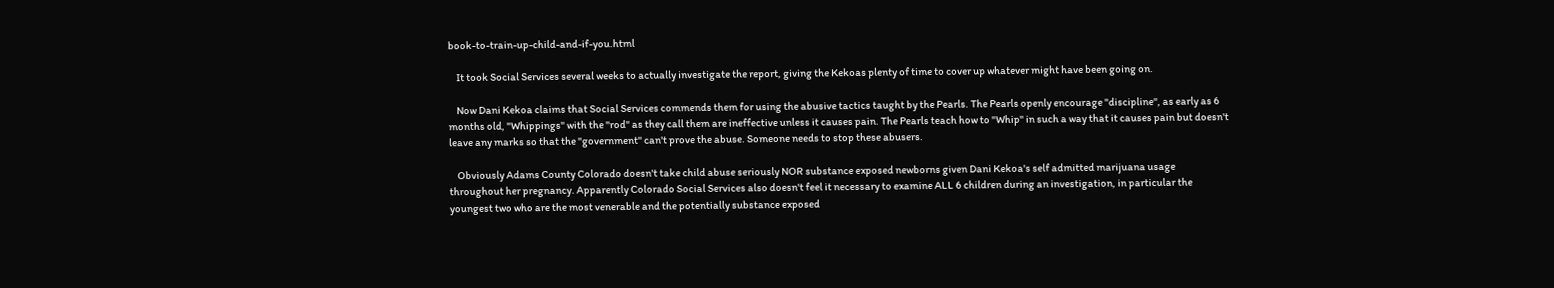book-to-train-up-child-and-if-you.html

    It took Social Services several weeks to actually investigate the report, giving the Kekoas plenty of time to cover up whatever might have been going on.

    Now Dani Kekoa claims that Social Services commends them for using the abusive tactics taught by the Pearls. The Pearls openly encourage "discipline", as early as 6 months old, "Whippings" with the "rod" as they call them are ineffective unless it causes pain. The Pearls teach how to "Whip" in such a way that it causes pain but doesn't leave any marks so that the "government" can't prove the abuse. Someone needs to stop these abusers.

    Obviously Adams County Colorado doesn't take child abuse seriously NOR substance exposed newborns given Dani Kekoa's self admitted marijuana usage throughout her pregnancy. Apparently Colorado Social Services also doesn't feel it necessary to examine ALL 6 children during an investigation, in particular the youngest two who are the most venerable and the potentially substance exposed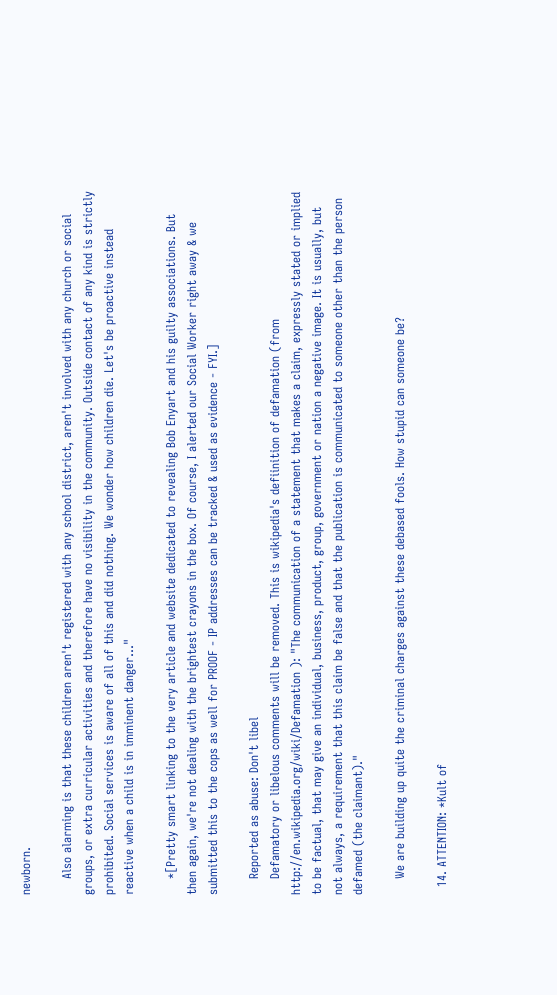newborn.

    Also alarming is that these children aren't registered with any school district, aren't involved with any church or social groups, or extra curricular activities and therefore have no visibility in the community. Outside contact of any kind is strictly prohibited. Social services is aware of all of this and did nothing. We wonder how children die. Let's be proactive instead reactive when a child is in imminent danger..."

    *[Pretty smart linking to the very article and website dedicated to revealing Bob Enyart and his guilty associations. But then again, we're not dealing with the brightest crayons in the box. Of course, I alerted our Social Worker right away & we submitted this to the cops as well for PROOF - IP addresses can be tracked & used as evidence - FYI.]

    Reported as abuse: Don't libel
    Defamatory or libelous comments will be removed. This is wikipedia's defiinition of defamation (from http://en.wikipedia.org/wiki/Defamation ): "The communication of a statement that makes a claim, expressly stated or implied to be factual, that may give an individual, business, product, group, government or nation a negative image. It is usually, but not always, a requirement that this claim be false and that the publication is communicated to someone other than the person defamed (the claimant)."

    We are building up quite the criminal charges against these debased fools. How stupid can someone be?

  14. ATTENTION: *Kult of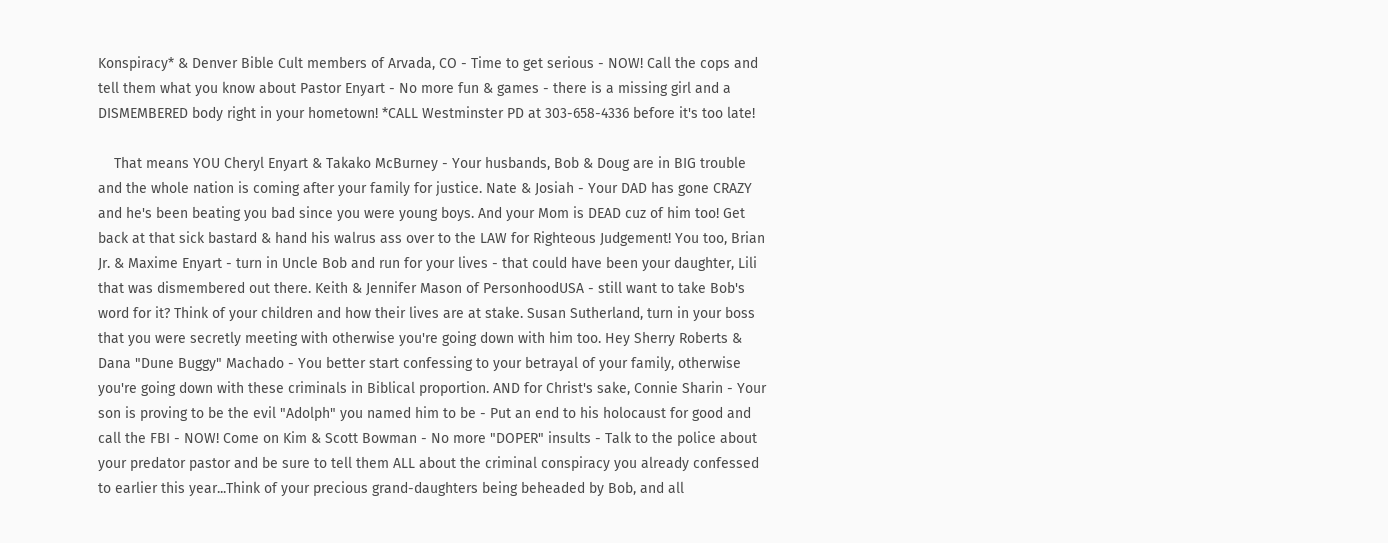Konspiracy* & Denver Bible Cult members of Arvada, CO - Time to get serious - NOW! Call the cops and tell them what you know about Pastor Enyart - No more fun & games - there is a missing girl and a DISMEMBERED body right in your hometown! *CALL Westminster PD at 303-658-4336 before it's too late!

    That means YOU Cheryl Enyart & Takako McBurney - Your husbands, Bob & Doug are in BIG trouble and the whole nation is coming after your family for justice. Nate & Josiah - Your DAD has gone CRAZY and he's been beating you bad since you were young boys. And your Mom is DEAD cuz of him too! Get back at that sick bastard & hand his walrus ass over to the LAW for Righteous Judgement! You too, Brian Jr. & Maxime Enyart - turn in Uncle Bob and run for your lives - that could have been your daughter, Lili that was dismembered out there. Keith & Jennifer Mason of PersonhoodUSA - still want to take Bob's word for it? Think of your children and how their lives are at stake. Susan Sutherland, turn in your boss that you were secretly meeting with otherwise you're going down with him too. Hey Sherry Roberts & Dana "Dune Buggy" Machado - You better start confessing to your betrayal of your family, otherwise you're going down with these criminals in Biblical proportion. AND for Christ's sake, Connie Sharin - Your son is proving to be the evil "Adolph" you named him to be - Put an end to his holocaust for good and call the FBI - NOW! Come on Kim & Scott Bowman - No more "DOPER" insults - Talk to the police about your predator pastor and be sure to tell them ALL about the criminal conspiracy you already confessed to earlier this year...Think of your precious grand-daughters being beheaded by Bob, and all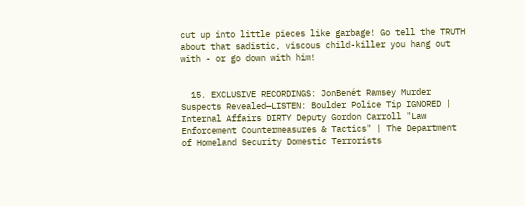cut up into little pieces like garbage! Go tell the TRUTH about that sadistic, viscous child-killer you hang out with - or go down with him!


  15. EXCLUSIVE RECORDINGS: JonBenét Ramsey Murder Suspects Revealed—LISTEN: Boulder Police Tip IGNORED | Internal Affairs DIRTY Deputy Gordon Carroll "Law Enforcement Countermeasures & Tactics" | The Department of Homeland Security Domestic Terrorists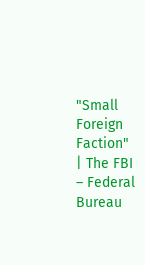"Small Foreign Faction" | The FBI – Federal Bureau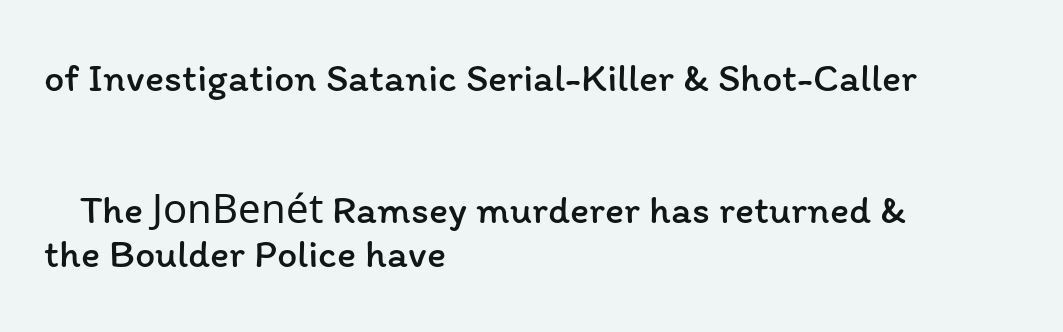of Investigation Satanic Serial-Killer & Shot-Caller


    The JonBenét Ramsey murderer has returned & the Boulder Police have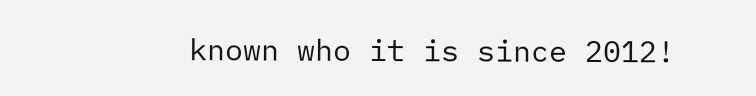known who it is since 2012!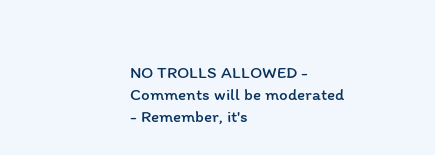NO TROLLS ALLOWED - Comments will be moderated - Remember, it's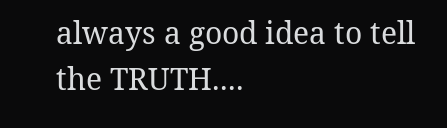always a good idea to tell the TRUTH....